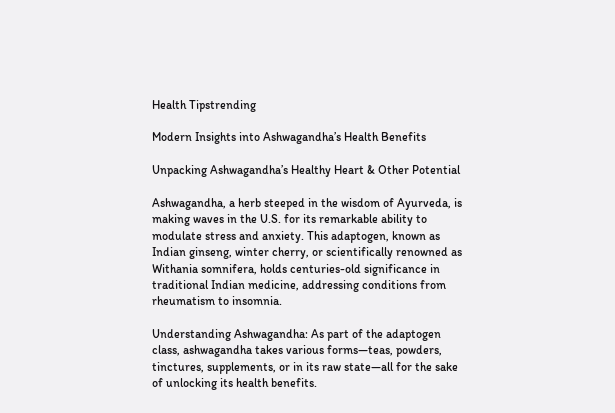Health Tipstrending

Modern Insights into Ashwagandha’s Health Benefits

Unpacking Ashwagandha’s Healthy Heart & Other Potential

Ashwagandha, a herb steeped in the wisdom of Ayurveda, is making waves in the U.S. for its remarkable ability to modulate stress and anxiety. This adaptogen, known as Indian ginseng, winter cherry, or scientifically renowned as Withania somnifera, holds centuries-old significance in traditional Indian medicine, addressing conditions from rheumatism to insomnia.

Understanding Ashwagandha: As part of the adaptogen class, ashwagandha takes various forms—teas, powders, tinctures, supplements, or in its raw state—all for the sake of unlocking its health benefits.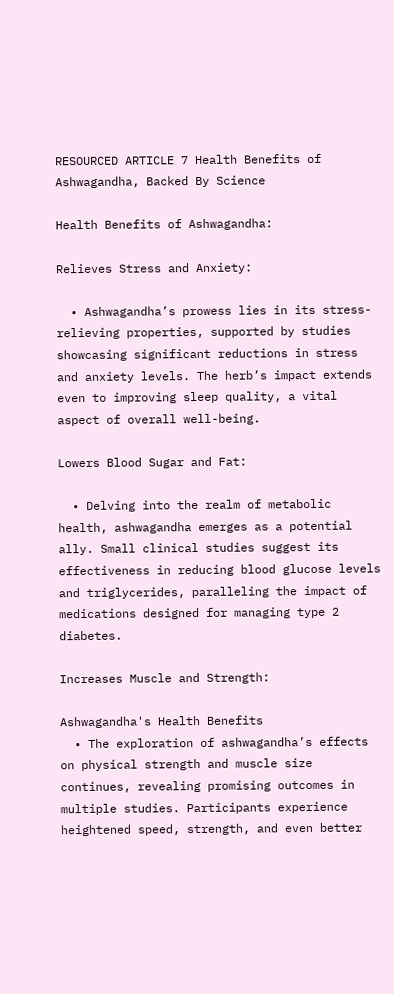RESOURCED ARTICLE 7 Health Benefits of Ashwagandha, Backed By Science

Health Benefits of Ashwagandha:

Relieves Stress and Anxiety:

  • Ashwagandha’s prowess lies in its stress-relieving properties, supported by studies showcasing significant reductions in stress and anxiety levels. The herb’s impact extends even to improving sleep quality, a vital aspect of overall well-being.

Lowers Blood Sugar and Fat:

  • Delving into the realm of metabolic health, ashwagandha emerges as a potential ally. Small clinical studies suggest its effectiveness in reducing blood glucose levels and triglycerides, paralleling the impact of medications designed for managing type 2 diabetes.

Increases Muscle and Strength:

Ashwagandha's Health Benefits
  • The exploration of ashwagandha’s effects on physical strength and muscle size continues, revealing promising outcomes in multiple studies. Participants experience heightened speed, strength, and even better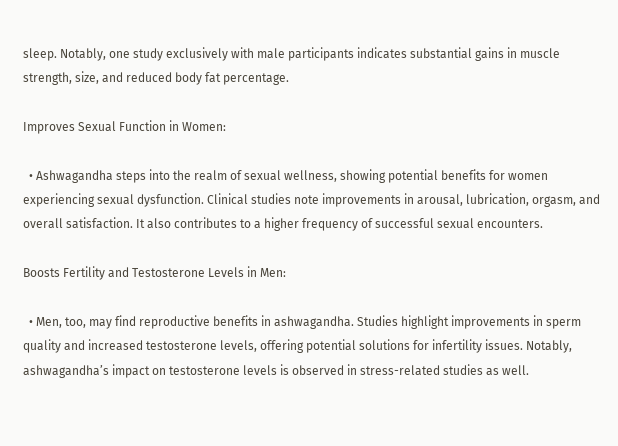sleep. Notably, one study exclusively with male participants indicates substantial gains in muscle strength, size, and reduced body fat percentage.

Improves Sexual Function in Women:

  • Ashwagandha steps into the realm of sexual wellness, showing potential benefits for women experiencing sexual dysfunction. Clinical studies note improvements in arousal, lubrication, orgasm, and overall satisfaction. It also contributes to a higher frequency of successful sexual encounters.

Boosts Fertility and Testosterone Levels in Men:

  • Men, too, may find reproductive benefits in ashwagandha. Studies highlight improvements in sperm quality and increased testosterone levels, offering potential solutions for infertility issues. Notably, ashwagandha’s impact on testosterone levels is observed in stress-related studies as well.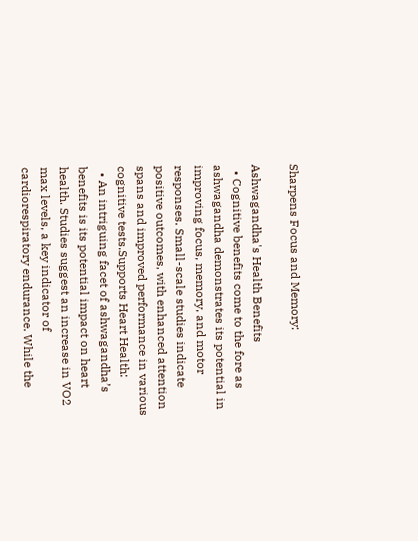Sharpens Focus and Memory:

Ashwagandha's Health Benefits
  • Cognitive benefits come to the fore as ashwagandha demonstrates its potential in improving focus, memory, and motor responses. Small-scale studies indicate positive outcomes, with enhanced attention spans and improved performance in various cognitive tests.Supports Heart Health:
  • An intriguing facet of ashwagandha’s benefits is its potential impact on heart health. Studies suggest an increase in VO2 max levels, a key indicator of cardiorespiratory endurance. While the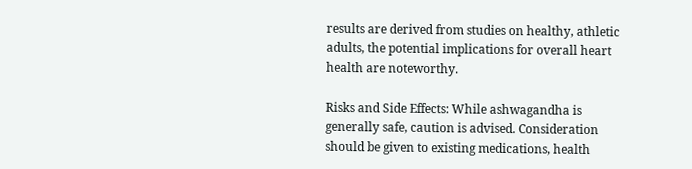results are derived from studies on healthy, athletic adults, the potential implications for overall heart health are noteworthy.

Risks and Side Effects: While ashwagandha is generally safe, caution is advised. Consideration should be given to existing medications, health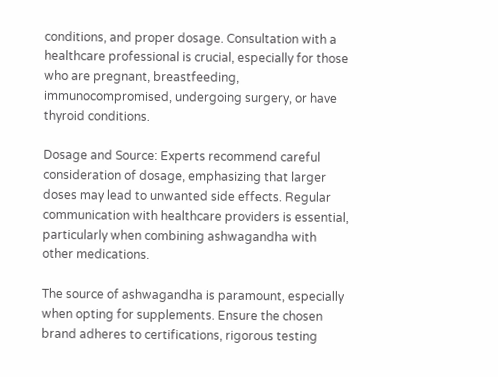conditions, and proper dosage. Consultation with a healthcare professional is crucial, especially for those who are pregnant, breastfeeding, immunocompromised, undergoing surgery, or have thyroid conditions.

Dosage and Source: Experts recommend careful consideration of dosage, emphasizing that larger doses may lead to unwanted side effects. Regular communication with healthcare providers is essential, particularly when combining ashwagandha with other medications.

The source of ashwagandha is paramount, especially when opting for supplements. Ensure the chosen brand adheres to certifications, rigorous testing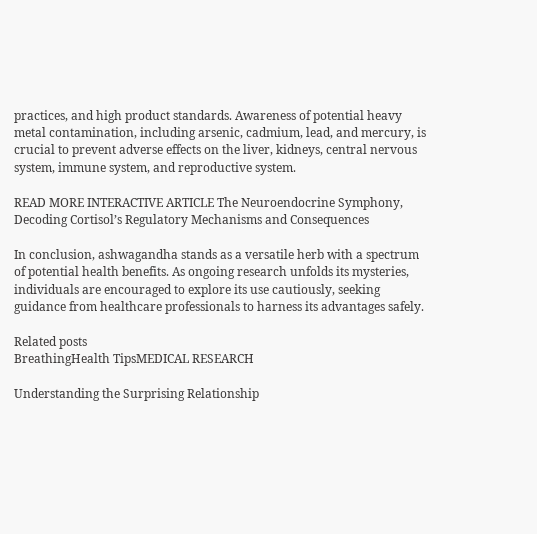practices, and high product standards. Awareness of potential heavy metal contamination, including arsenic, cadmium, lead, and mercury, is crucial to prevent adverse effects on the liver, kidneys, central nervous system, immune system, and reproductive system.

READ MORE INTERACTIVE ARTICLE The Neuroendocrine Symphony, Decoding Cortisol’s Regulatory Mechanisms and Consequences

In conclusion, ashwagandha stands as a versatile herb with a spectrum of potential health benefits. As ongoing research unfolds its mysteries, individuals are encouraged to explore its use cautiously, seeking guidance from healthcare professionals to harness its advantages safely.

Related posts
BreathingHealth TipsMEDICAL RESEARCH

Understanding the Surprising Relationship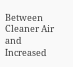Between Cleaner Air and Increased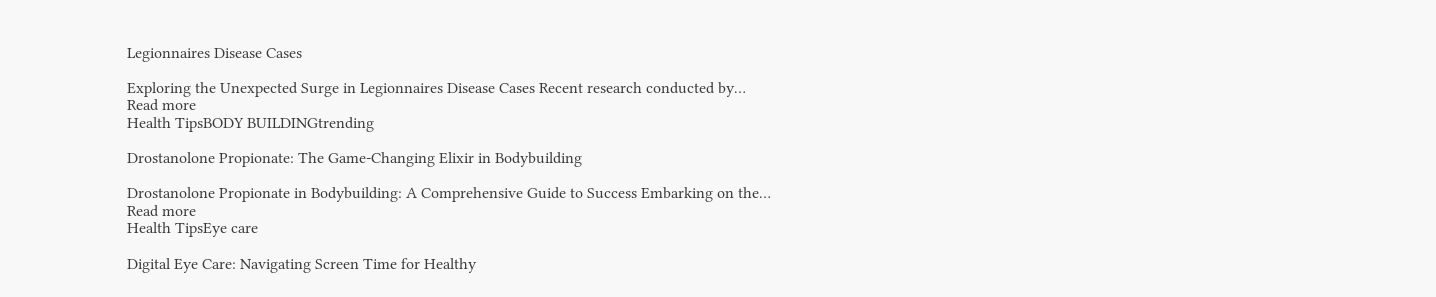Legionnaires Disease Cases

Exploring the Unexpected Surge in Legionnaires Disease Cases Recent research conducted by…
Read more
Health TipsBODY BUILDINGtrending

Drostanolone Propionate: The Game-Changing Elixir in Bodybuilding

Drostanolone Propionate in Bodybuilding: A Comprehensive Guide to Success Embarking on the…
Read more
Health TipsEye care

Digital Eye Care: Navigating Screen Time for Healthy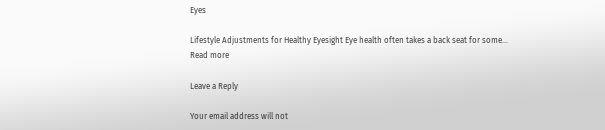Eyes

Lifestyle Adjustments for Healthy Eyesight Eye health often takes a back seat for some…
Read more

Leave a Reply

Your email address will not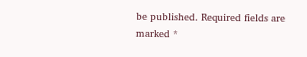be published. Required fields are marked *